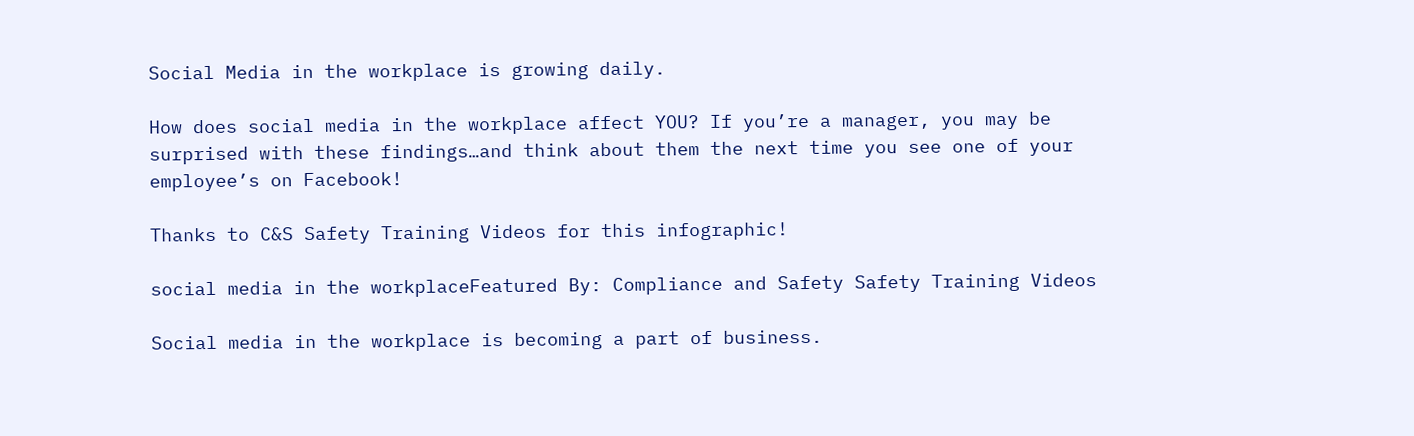Social Media in the workplace is growing daily.

How does social media in the workplace affect YOU? If you’re a manager, you may be surprised with these findings…and think about them the next time you see one of your employee’s on Facebook!

Thanks to C&S Safety Training Videos for this infographic!

social media in the workplaceFeatured By: Compliance and Safety Safety Training Videos

Social media in the workplace is becoming a part of business.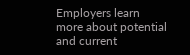Employers learn more about potential and current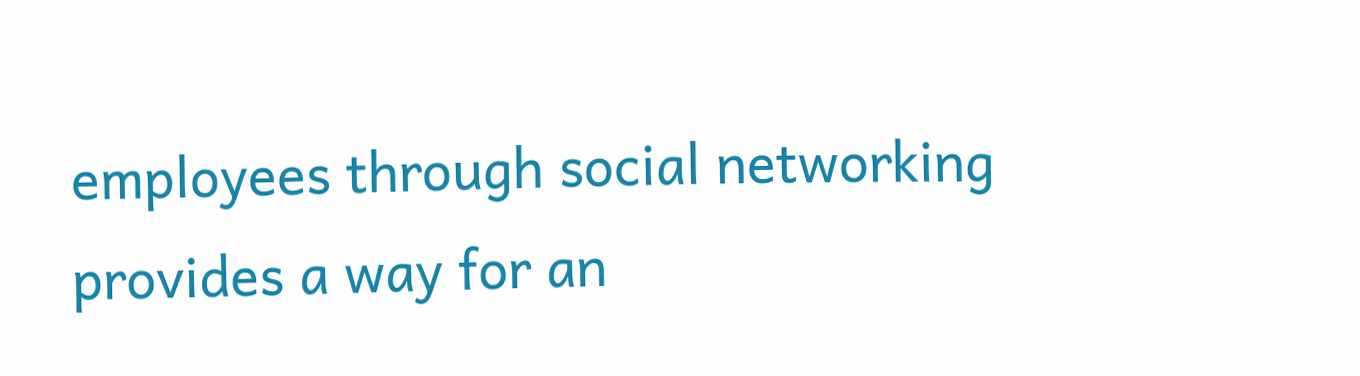employees through social networking provides a way for an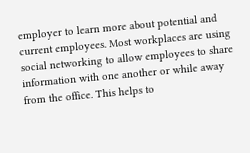employer to learn more about potential and current employees. Most workplaces are using social networking to allow employees to share information with one another or while away from the office. This helps to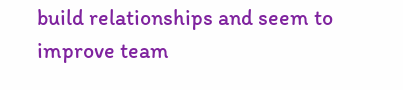build relationships and seem to improve team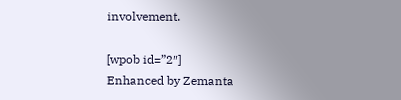involvement.

[wpob id=”2″]
Enhanced by Zemanta